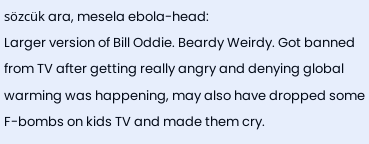sözcük ara, mesela ebola-head:
Larger version of Bill Oddie. Beardy Weirdy. Got banned from TV after getting really angry and denying global warming was happening, may also have dropped some F-bombs on kids TV and made them cry.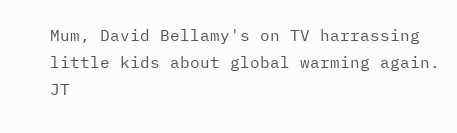Mum, David Bellamy's on TV harrassing little kids about global warming again.
JT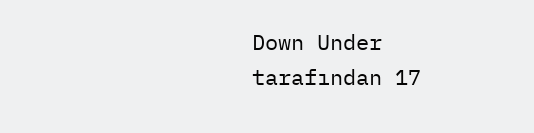Down Under tarafından 17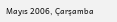Mayıs 2006, Çarşamba